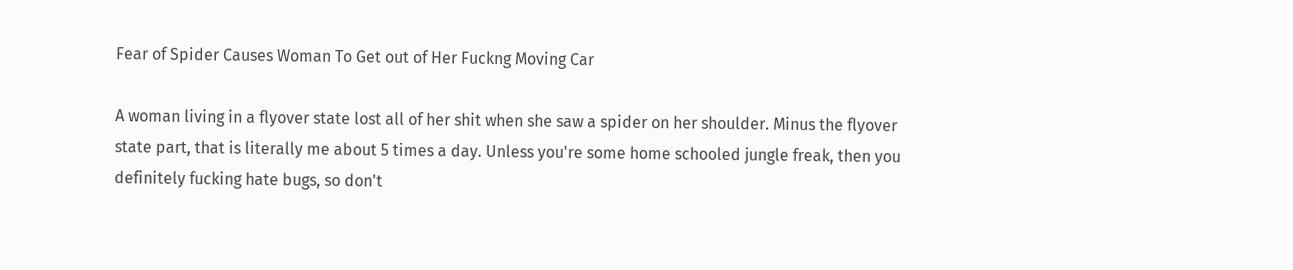Fear of Spider Causes Woman To Get out of Her Fuckng Moving Car

A woman living in a flyover state lost all of her shit when she saw a spider on her shoulder. Minus the flyover state part, that is literally me about 5 times a day. Unless you're some home schooled jungle freak, then you definitely fucking hate bugs, so don't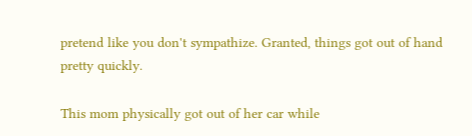pretend like you don't sympathize. Granted, things got out of hand pretty quickly.

This mom physically got out of her car while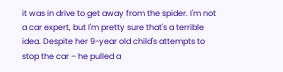it was in drive to get away from the spider. I'm not a car expert, but I'm pretty sure that's a terrible idea. Despite her 9-year old child's attempts to stop the car – he pulled a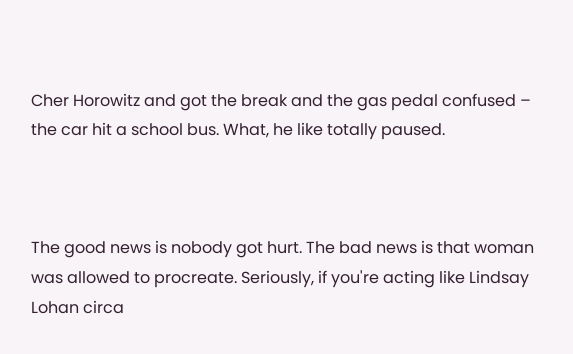Cher Horowitz and got the break and the gas pedal confused – the car hit a school bus. What, he like totally paused.



The good news is nobody got hurt. The bad news is that woman was allowed to procreate. Seriously, if you're acting like Lindsay Lohan circa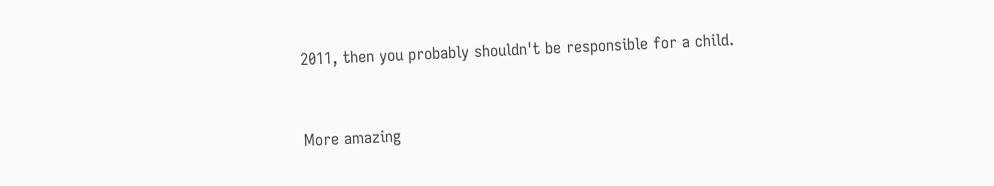2011, then you probably shouldn't be responsible for a child.


More amazing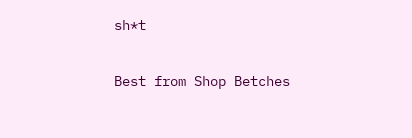sh*t

Best from Shop Betches